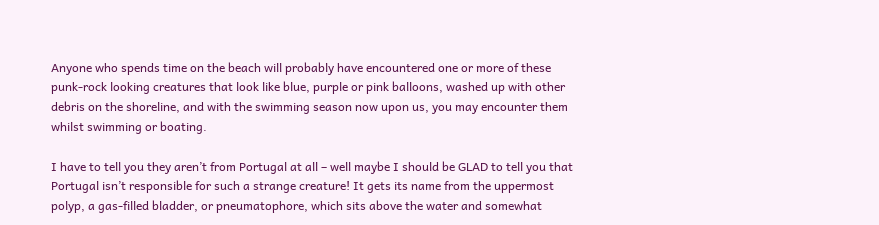Anyone who spends time on the beach will probably have encountered one or more of these punk-rock looking creatures that look like blue, purple or pink balloons, washed up with other debris on the shoreline, and with the swimming season now upon us, you may encounter them whilst swimming or boating.

I have to tell you they aren’t from Portugal at all – well maybe I should be GLAD to tell you that Portugal isn’t responsible for such a strange creature! It gets its name from the uppermost polyp, a gas-filled bladder, or pneumatophore, which sits above the water and somewhat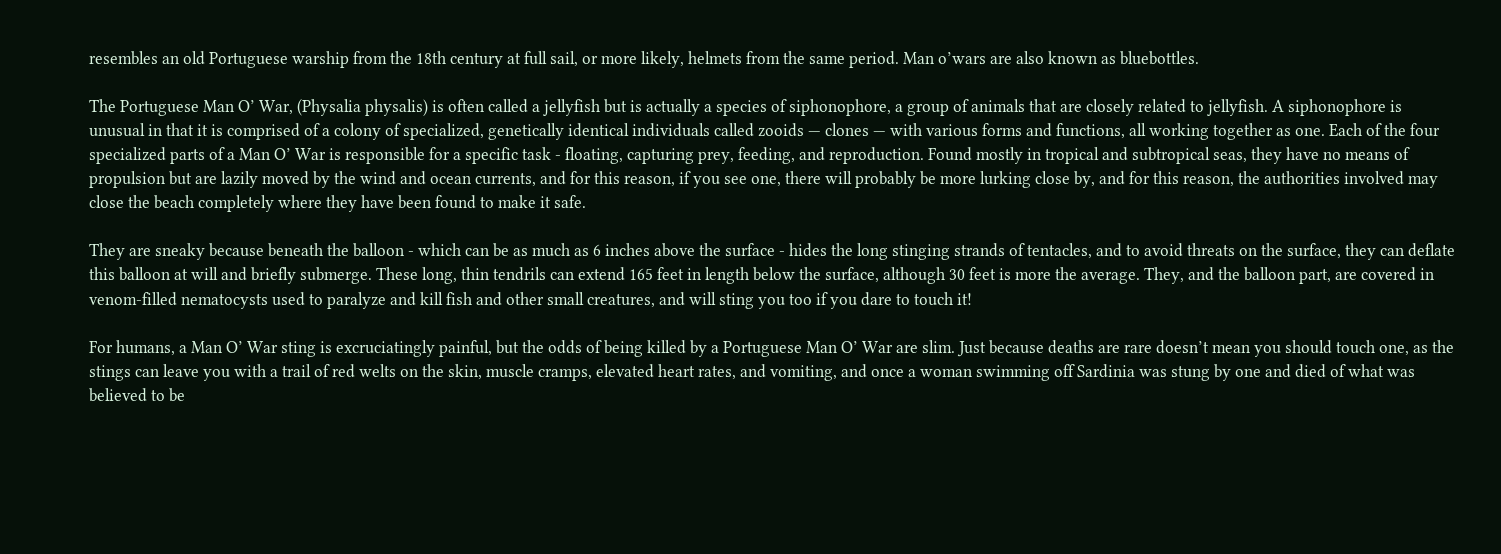resembles an old Portuguese warship from the 18th century at full sail, or more likely, helmets from the same period. Man o’wars are also known as bluebottles.

The Portuguese Man O’ War, (Physalia physalis) is often called a jellyfish but is actually a species of siphonophore, a group of animals that are closely related to jellyfish. A siphonophore is unusual in that it is comprised of a colony of specialized, genetically identical individuals called zooids — clones — with various forms and functions, all working together as one. Each of the four specialized parts of a Man O’ War is responsible for a specific task - floating, capturing prey, feeding, and reproduction. Found mostly in tropical and subtropical seas, they have no means of propulsion but are lazily moved by the wind and ocean currents, and for this reason, if you see one, there will probably be more lurking close by, and for this reason, the authorities involved may close the beach completely where they have been found to make it safe.

They are sneaky because beneath the balloon - which can be as much as 6 inches above the surface - hides the long stinging strands of tentacles, and to avoid threats on the surface, they can deflate this balloon at will and briefly submerge. These long, thin tendrils can extend 165 feet in length below the surface, although 30 feet is more the average. They, and the balloon part, are covered in venom-filled nematocysts used to paralyze and kill fish and other small creatures, and will sting you too if you dare to touch it!

For humans, a Man O’ War sting is excruciatingly painful, but the odds of being killed by a Portuguese Man O’ War are slim. Just because deaths are rare doesn’t mean you should touch one, as the stings can leave you with a trail of red welts on the skin, muscle cramps, elevated heart rates, and vomiting, and once a woman swimming off Sardinia was stung by one and died of what was believed to be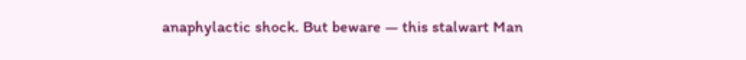anaphylactic shock. But beware — this stalwart Man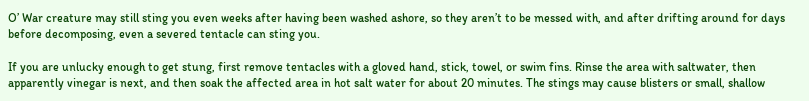O’ War creature may still sting you even weeks after having been washed ashore, so they aren’t to be messed with, and after drifting around for days before decomposing, even a severed tentacle can sting you.

If you are unlucky enough to get stung, first remove tentacles with a gloved hand, stick, towel, or swim fins. Rinse the area with saltwater, then apparently vinegar is next, and then soak the affected area in hot salt water for about 20 minutes. The stings may cause blisters or small, shallow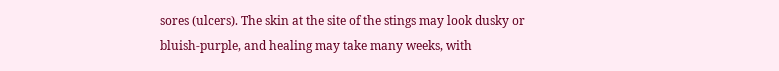sores (ulcers). The skin at the site of the stings may look dusky or bluish-purple, and healing may take many weeks, with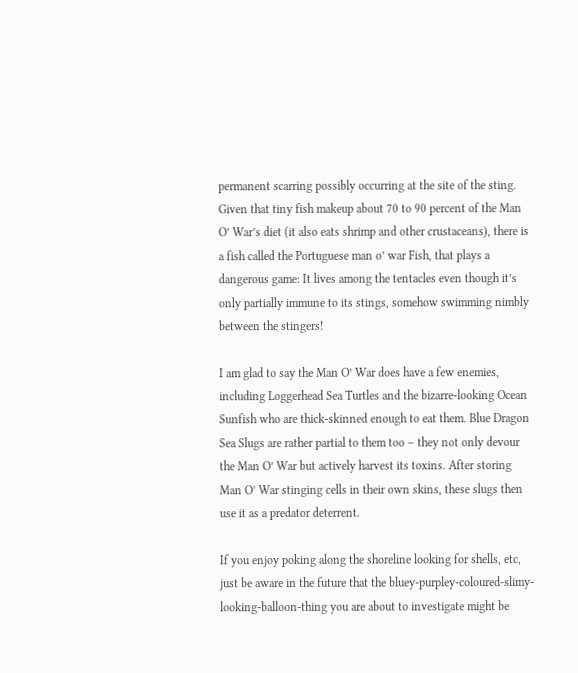permanent scarring possibly occurring at the site of the sting.
Given that tiny fish makeup about 70 to 90 percent of the Man O’ War’s diet (it also eats shrimp and other crustaceans), there is a fish called the Portuguese man o’ war Fish, that plays a dangerous game: It lives among the tentacles even though it’s only partially immune to its stings, somehow swimming nimbly between the stingers!

I am glad to say the Man O’ War does have a few enemies, including Loggerhead Sea Turtles and the bizarre-looking Ocean Sunfish who are thick-skinned enough to eat them. Blue Dragon Sea Slugs are rather partial to them too – they not only devour the Man O’ War but actively harvest its toxins. After storing Man O’ War stinging cells in their own skins, these slugs then use it as a predator deterrent.

If you enjoy poking along the shoreline looking for shells, etc, just be aware in the future that the bluey-purpley-coloured-slimy-looking-balloon-thing you are about to investigate might be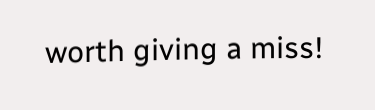worth giving a miss!